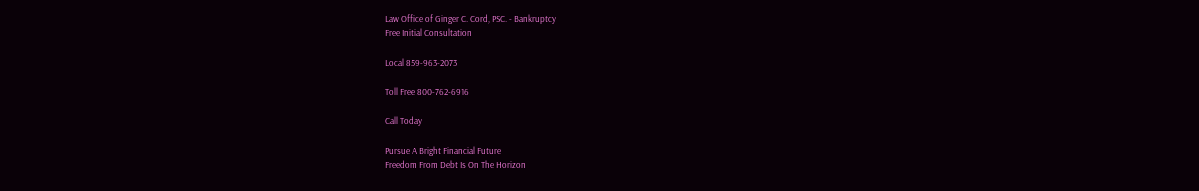Law Office of Ginger C. Cord, PSC. - Bankruptcy
Free Initial Consultation

Local 859-963-2073

Toll Free 800-762-6916

Call Today

Pursue A Bright Financial Future
Freedom From Debt Is On The Horizon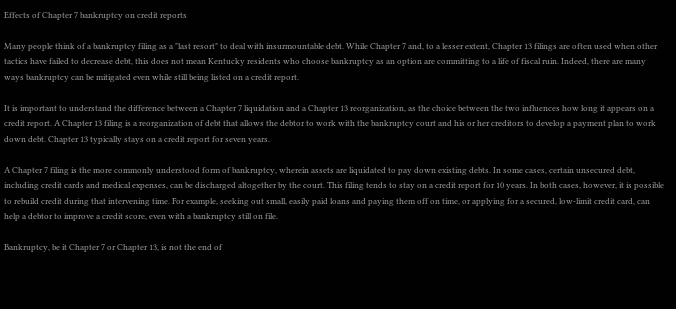Effects of Chapter 7 bankruptcy on credit reports

Many people think of a bankruptcy filing as a "last resort" to deal with insurmountable debt. While Chapter 7 and, to a lesser extent, Chapter 13 filings are often used when other tactics have failed to decrease debt, this does not mean Kentucky residents who choose bankruptcy as an option are committing to a life of fiscal ruin. Indeed, there are many ways bankruptcy can be mitigated even while still being listed on a credit report.

It is important to understand the difference between a Chapter 7 liquidation and a Chapter 13 reorganization, as the choice between the two influences how long it appears on a credit report. A Chapter 13 filing is a reorganization of debt that allows the debtor to work with the bankruptcy court and his or her creditors to develop a payment plan to work down debt. Chapter 13 typically stays on a credit report for seven years.

A Chapter 7 filing is the more commonly understood form of bankruptcy, wherein assets are liquidated to pay down existing debts. In some cases, certain unsecured debt, including credit cards and medical expenses, can be discharged altogether by the court. This filing tends to stay on a credit report for 10 years. In both cases, however, it is possible to rebuild credit during that intervening time. For example, seeking out small, easily paid loans and paying them off on time, or applying for a secured, low-limit credit card, can help a debtor to improve a credit score, even with a bankruptcy still on file.

Bankruptcy, be it Chapter 7 or Chapter 13, is not the end of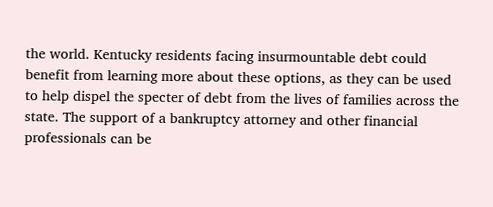the world. Kentucky residents facing insurmountable debt could benefit from learning more about these options, as they can be used to help dispel the specter of debt from the lives of families across the state. The support of a bankruptcy attorney and other financial professionals can be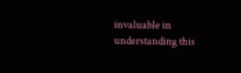invaluable in understanding this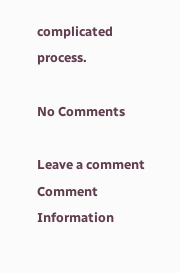complicated process.

No Comments

Leave a comment
Comment Information